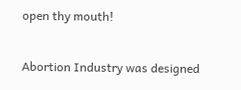open thy mouth!

Abortion Industry was designed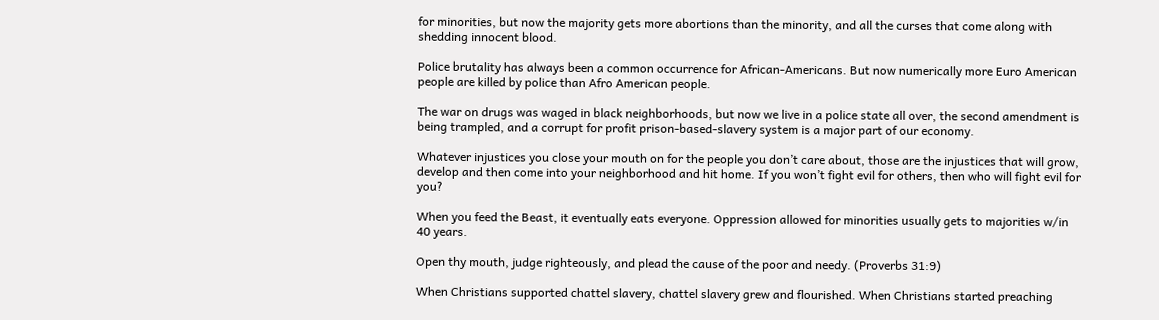for minorities, but now the majority gets more abortions than the minority, and all the curses that come along with shedding innocent blood.

Police brutality has always been a common occurrence for African-Americans. But now numerically more Euro American people are killed by police than Afro American people.

The war on drugs was waged in black neighborhoods, but now we live in a police state all over, the second amendment is being trampled, and a corrupt for profit prison-based-slavery system is a major part of our economy.

Whatever injustices you close your mouth on for the people you don’t care about, those are the injustices that will grow, develop and then come into your neighborhood and hit home. If you won’t fight evil for others, then who will fight evil for you?

When you feed the Beast, it eventually eats everyone. Oppression allowed for minorities usually gets to majorities w/in 40 years.

Open thy mouth, judge righteously, and plead the cause of the poor and needy. (Proverbs 31:9)

When Christians supported chattel slavery, chattel slavery grew and flourished. When Christians started preaching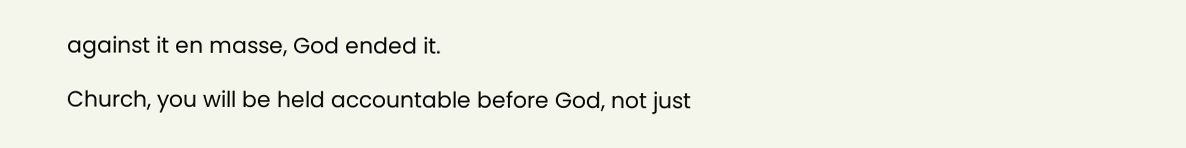against it en masse, God ended it.

Church, you will be held accountable before God, not just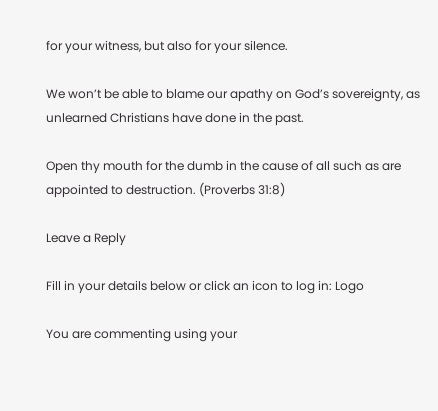for your witness, but also for your silence.

We won’t be able to blame our apathy on God’s sovereignty, as unlearned Christians have done in the past.

Open thy mouth for the dumb in the cause of all such as are appointed to destruction. (Proverbs 31:8)

Leave a Reply

Fill in your details below or click an icon to log in: Logo

You are commenting using your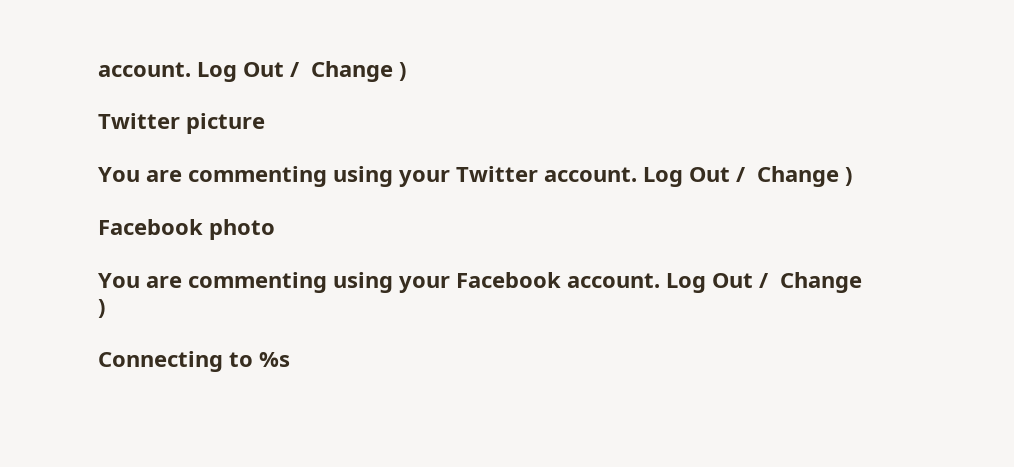account. Log Out /  Change )

Twitter picture

You are commenting using your Twitter account. Log Out /  Change )

Facebook photo

You are commenting using your Facebook account. Log Out /  Change )

Connecting to %s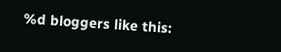%d bloggers like this: